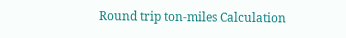Round trip ton-miles Calculation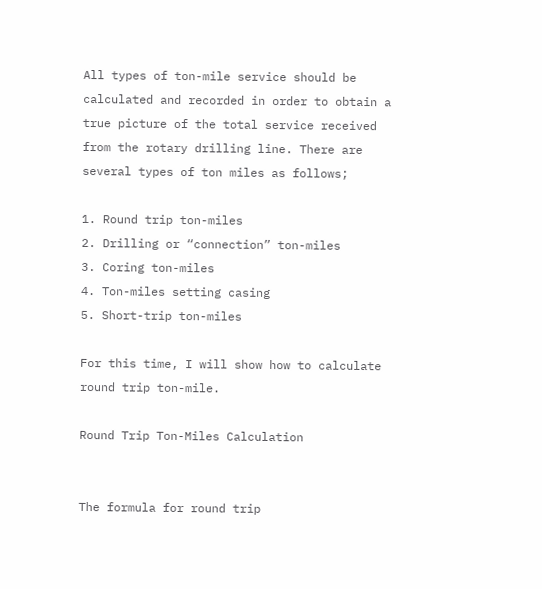All types of ton-mile service should be calculated and recorded in order to obtain a true picture of the total service received from the rotary drilling line. There are several types of ton miles as follows;

1. Round trip ton-miles
2. Drilling or “connection” ton-miles
3. Coring ton-miles
4. Ton-miles setting casing
5. Short-trip ton-miles

For this time, I will show how to calculate round trip ton-mile.

Round Trip Ton-Miles Calculation


The formula for round trip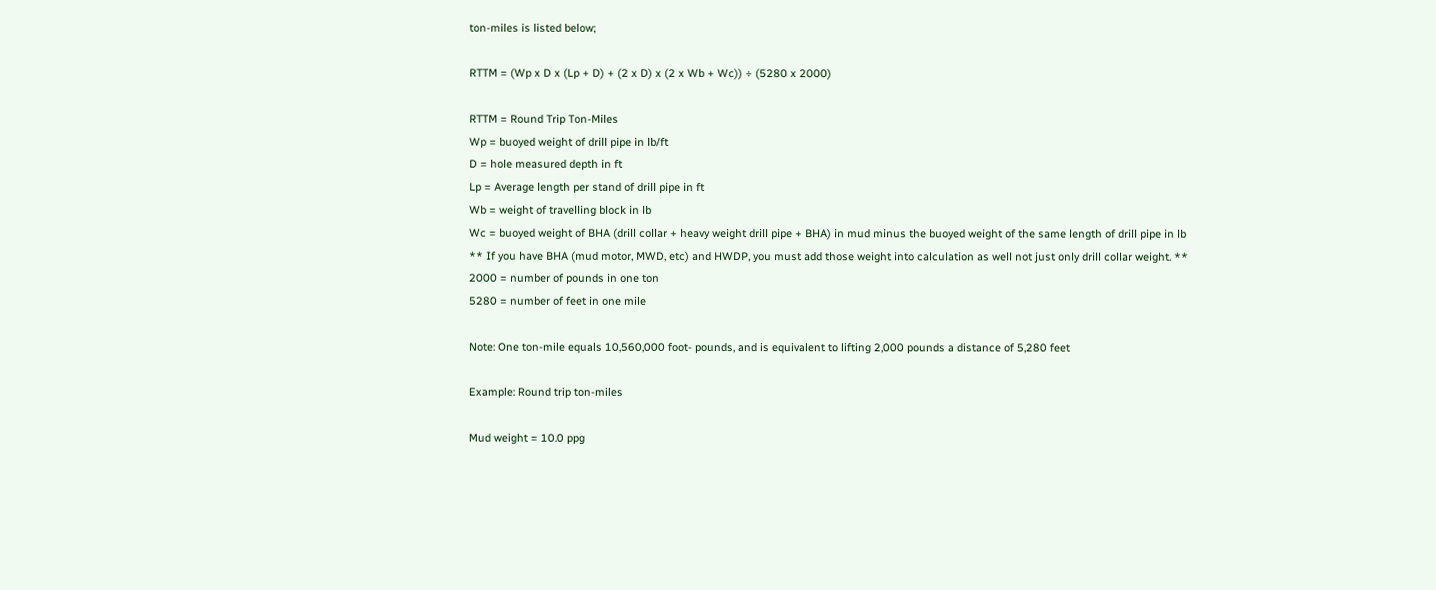ton-miles is listed below;

RTTM = (Wp x D x (Lp + D) + (2 x D) x (2 x Wb + Wc)) ÷ (5280 x 2000)

RTTM = Round Trip Ton-Miles
Wp = buoyed weight of drill pipe in lb/ft
D = hole measured depth in ft
Lp = Average length per stand of drill pipe in ft
Wb = weight of travelling block in lb
Wc = buoyed weight of BHA (drill collar + heavy weight drill pipe + BHA) in mud minus the buoyed weight of the same length of drill pipe in lb
** If you have BHA (mud motor, MWD, etc) and HWDP, you must add those weight into calculation as well not just only drill collar weight. **
2000 = number of pounds in one ton
5280 = number of feet in one mile

Note: One ton-mile equals 10,560,000 foot- pounds, and is equivalent to lifting 2,000 pounds a distance of 5,280 feet

Example: Round trip ton-miles

Mud weight = 10.0 ppg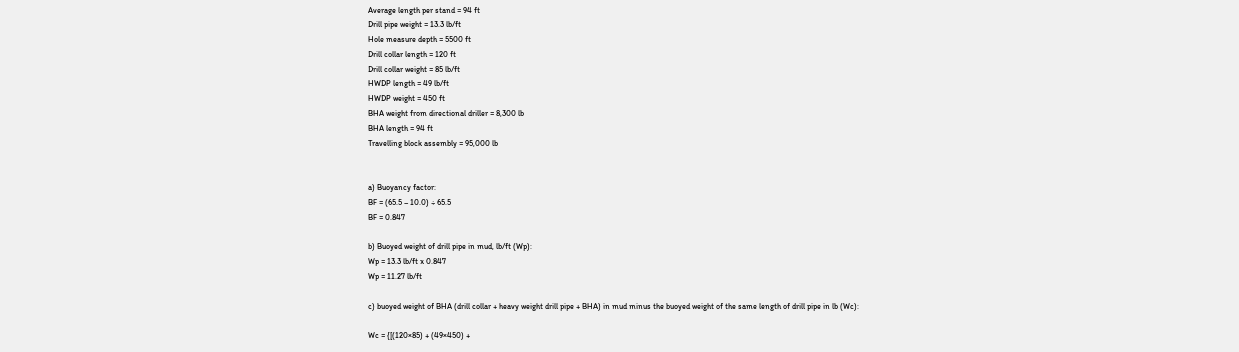Average length per stand = 94 ft
Drill pipe weight = 13.3 lb/ft
Hole measure depth = 5500 ft
Drill collar length = 120 ft
Drill collar weight = 85 lb/ft
HWDP length = 49 lb/ft
HWDP weight = 450 ft
BHA weight from directional driller = 8,300 lb
BHA length = 94 ft
Travelling block assembly = 95,000 lb


a) Buoyancy factor:
BF = (65.5 – 10.0) ÷ 65.5
BF = 0.847

b) Buoyed weight of drill pipe in mud, lb/ft (Wp):
Wp = 13.3 lb/ft x 0.847
Wp = 11.27 lb/ft

c) buoyed weight of BHA (drill collar + heavy weight drill pipe + BHA) in mud minus the buoyed weight of the same length of drill pipe in lb (Wc):

Wc = {[(120×85) + (49×450) +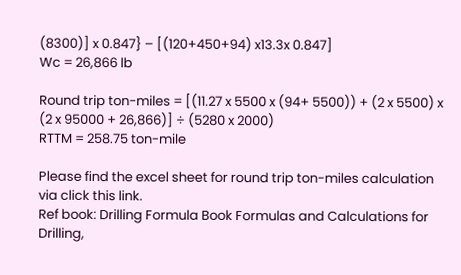(8300)] x 0.847} – [(120+450+94) x13.3x 0.847]
Wc = 26,866 lb

Round trip ton-miles = [(11.27 x 5500 x (94+ 5500)) + (2 x 5500) x (2 x 95000 + 26,866)] ÷ (5280 x 2000)
RTTM = 258.75 ton-mile

Please find the excel sheet for round trip ton-miles calculation via click this link.
Ref book: Drilling Formula Book Formulas and Calculations for Drilling,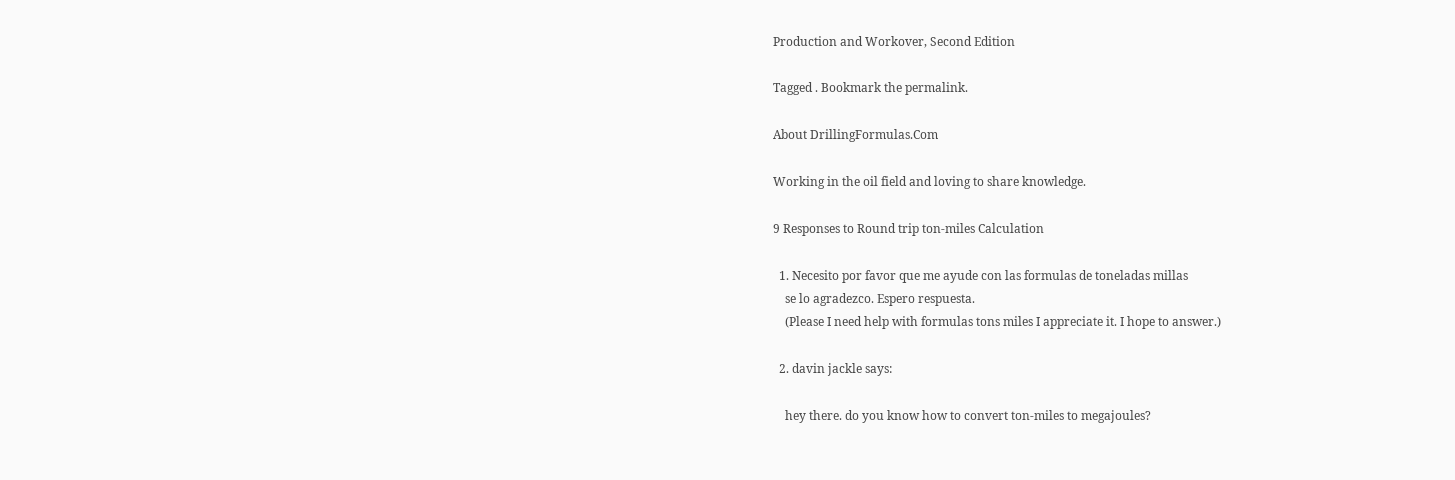Production and Workover, Second Edition

Tagged . Bookmark the permalink.

About DrillingFormulas.Com

Working in the oil field and loving to share knowledge.

9 Responses to Round trip ton-miles Calculation

  1. Necesito por favor que me ayude con las formulas de toneladas millas
    se lo agradezco. Espero respuesta.
    (Please I need help with formulas tons miles I appreciate it. I hope to answer.)

  2. davin jackle says:

    hey there. do you know how to convert ton-miles to megajoules?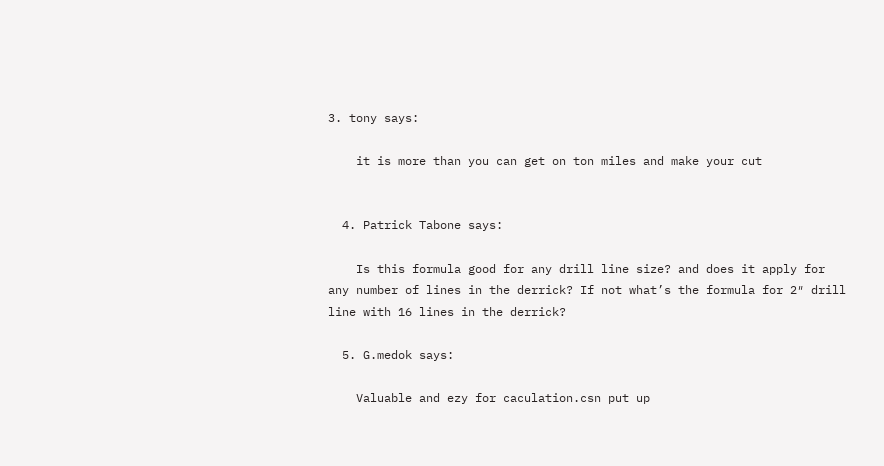3. tony says:

    it is more than you can get on ton miles and make your cut


  4. Patrick Tabone says:

    Is this formula good for any drill line size? and does it apply for any number of lines in the derrick? If not what’s the formula for 2″ drill line with 16 lines in the derrick?

  5. G.medok says:

    Valuable and ezy for caculation.csn put up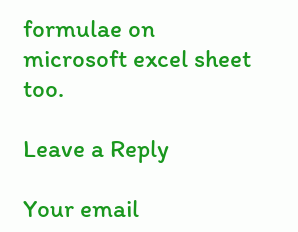formulae on microsoft excel sheet too.

Leave a Reply

Your email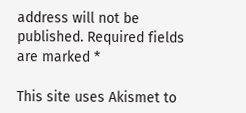address will not be published. Required fields are marked *

This site uses Akismet to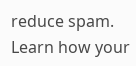reduce spam. Learn how your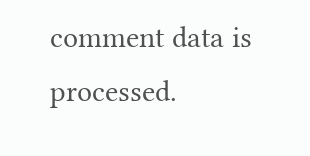comment data is processed.